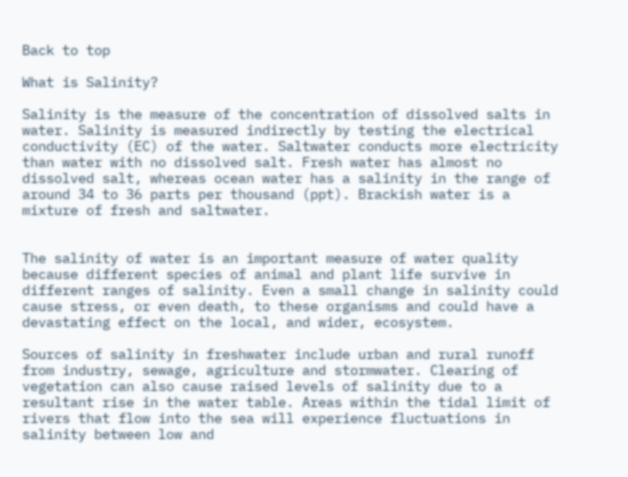Back to top

What is Salinity?

Salinity is the measure of the concentration of dissolved salts in water. Salinity is measured indirectly by testing the electrical conductivity (EC) of the water. Saltwater conducts more electricity than water with no dissolved salt. Fresh water has almost no dissolved salt, whereas ocean water has a salinity in the range of around 34 to 36 parts per thousand (ppt). Brackish water is a mixture of fresh and saltwater.


The salinity of water is an important measure of water quality because different species of animal and plant life survive in different ranges of salinity. Even a small change in salinity could cause stress, or even death, to these organisms and could have a devastating effect on the local, and wider, ecosystem.

Sources of salinity in freshwater include urban and rural runoff from industry, sewage, agriculture and stormwater. Clearing of vegetation can also cause raised levels of salinity due to a resultant rise in the water table. Areas within the tidal limit of rivers that flow into the sea will experience fluctuations in salinity between low and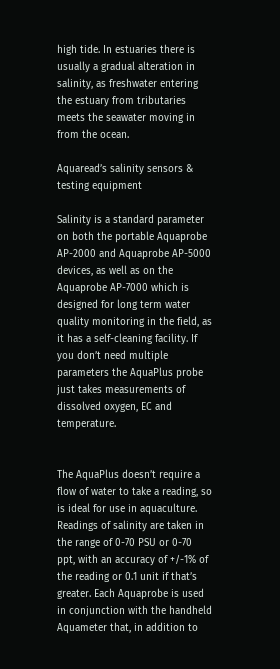high tide. In estuaries there is usually a gradual alteration in salinity, as freshwater entering the estuary from tributaries meets the seawater moving in from the ocean.

Aquaread’s salinity sensors & testing equipment

Salinity is a standard parameter on both the portable Aquaprobe AP-2000 and Aquaprobe AP-5000 devices, as well as on the Aquaprobe AP-7000 which is designed for long term water quality monitoring in the field, as it has a self-cleaning facility. If you don’t need multiple parameters the AquaPlus probe just takes measurements of dissolved oxygen, EC and temperature.


The AquaPlus doesn’t require a flow of water to take a reading, so is ideal for use in aquaculture. Readings of salinity are taken in the range of 0-70 PSU or 0-70 ppt, with an accuracy of +/-1% of the reading or 0.1 unit if that’s greater. Each Aquaprobe is used in conjunction with the handheld Aquameter that, in addition to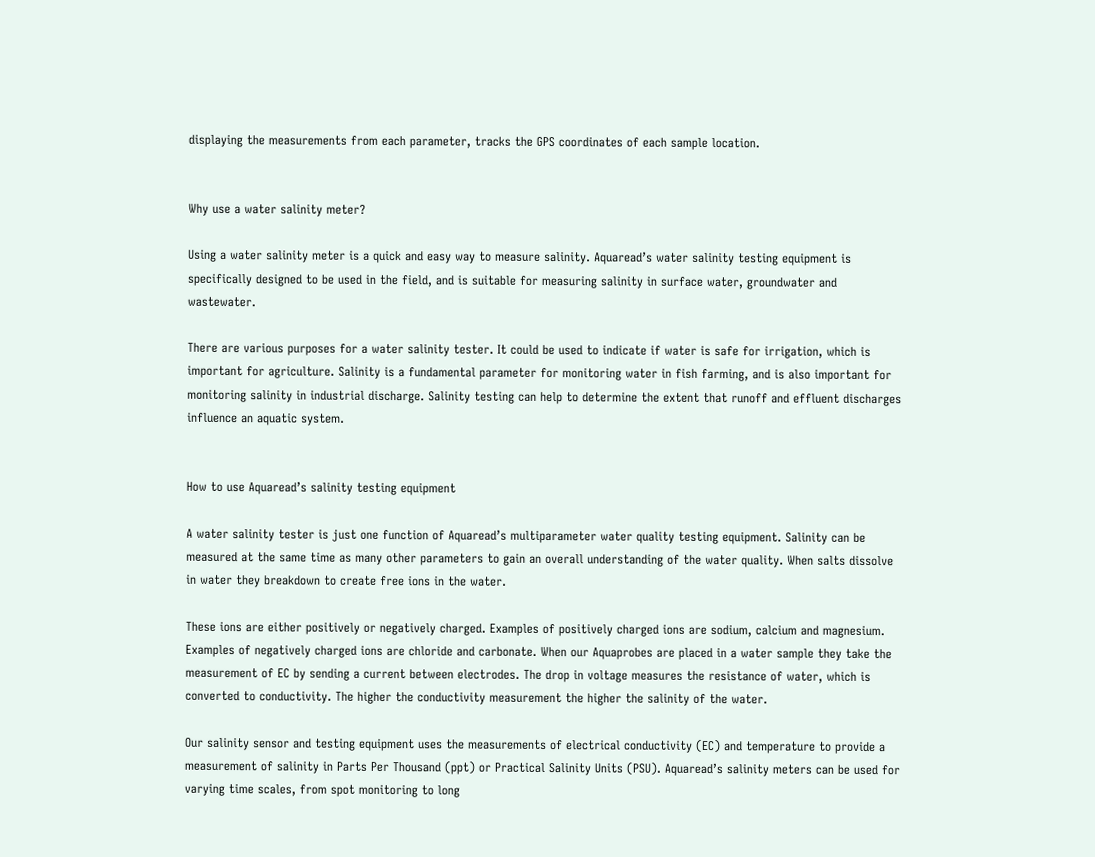displaying the measurements from each parameter, tracks the GPS coordinates of each sample location.


Why use a water salinity meter?

Using a water salinity meter is a quick and easy way to measure salinity. Aquaread’s water salinity testing equipment is specifically designed to be used in the field, and is suitable for measuring salinity in surface water, groundwater and wastewater.

There are various purposes for a water salinity tester. It could be used to indicate if water is safe for irrigation, which is important for agriculture. Salinity is a fundamental parameter for monitoring water in fish farming, and is also important for monitoring salinity in industrial discharge. Salinity testing can help to determine the extent that runoff and effluent discharges influence an aquatic system.


How to use Aquaread’s salinity testing equipment

A water salinity tester is just one function of Aquaread’s multiparameter water quality testing equipment. Salinity can be measured at the same time as many other parameters to gain an overall understanding of the water quality. When salts dissolve in water they breakdown to create free ions in the water.

These ions are either positively or negatively charged. Examples of positively charged ions are sodium, calcium and magnesium. Examples of negatively charged ions are chloride and carbonate. When our Aquaprobes are placed in a water sample they take the measurement of EC by sending a current between electrodes. The drop in voltage measures the resistance of water, which is converted to conductivity. The higher the conductivity measurement the higher the salinity of the water.

Our salinity sensor and testing equipment uses the measurements of electrical conductivity (EC) and temperature to provide a measurement of salinity in Parts Per Thousand (ppt) or Practical Salinity Units (PSU). Aquaread’s salinity meters can be used for varying time scales, from spot monitoring to long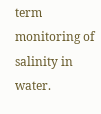term monitoring of salinity in water.